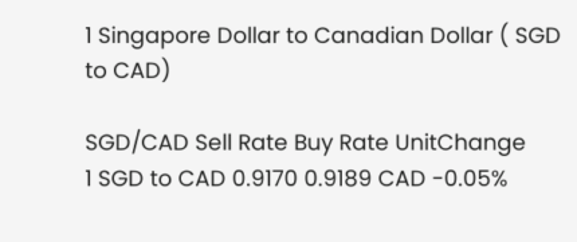1 Singapore Dollar to Canadian Dollar ( SGD to CAD)

SGD/CAD Sell Rate Buy Rate UnitChange
1 SGD to CAD 0.9170 0.9189 CAD -0.05%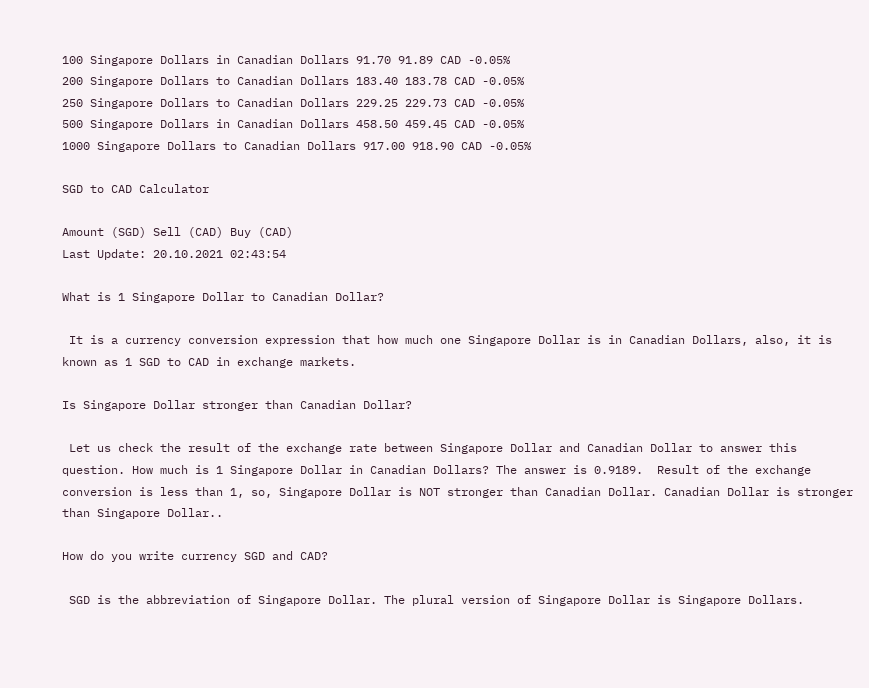100 Singapore Dollars in Canadian Dollars 91.70 91.89 CAD -0.05%
200 Singapore Dollars to Canadian Dollars 183.40 183.78 CAD -0.05%
250 Singapore Dollars to Canadian Dollars 229.25 229.73 CAD -0.05%
500 Singapore Dollars in Canadian Dollars 458.50 459.45 CAD -0.05%
1000 Singapore Dollars to Canadian Dollars 917.00 918.90 CAD -0.05%

SGD to CAD Calculator

Amount (SGD) Sell (CAD) Buy (CAD)
Last Update: 20.10.2021 02:43:54

What is 1 Singapore Dollar to Canadian Dollar?

 It is a currency conversion expression that how much one Singapore Dollar is in Canadian Dollars, also, it is known as 1 SGD to CAD in exchange markets.

Is Singapore Dollar stronger than Canadian Dollar?

 Let us check the result of the exchange rate between Singapore Dollar and Canadian Dollar to answer this question. How much is 1 Singapore Dollar in Canadian Dollars? The answer is 0.9189.  Result of the exchange conversion is less than 1, so, Singapore Dollar is NOT stronger than Canadian Dollar. Canadian Dollar is stronger than Singapore Dollar..

How do you write currency SGD and CAD?

 SGD is the abbreviation of Singapore Dollar. The plural version of Singapore Dollar is Singapore Dollars.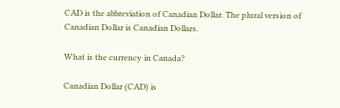CAD is the abbreviation of Canadian Dollar. The plural version of Canadian Dollar is Canadian Dollars.

What is the currency in Canada?

Canadian Dollar (CAD) is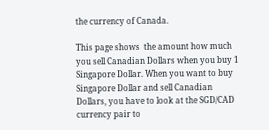the currency of Canada.

This page shows  the amount how much you sell Canadian Dollars when you buy 1 Singapore Dollar. When you want to buy Singapore Dollar and sell Canadian Dollars, you have to look at the SGD/CAD currency pair to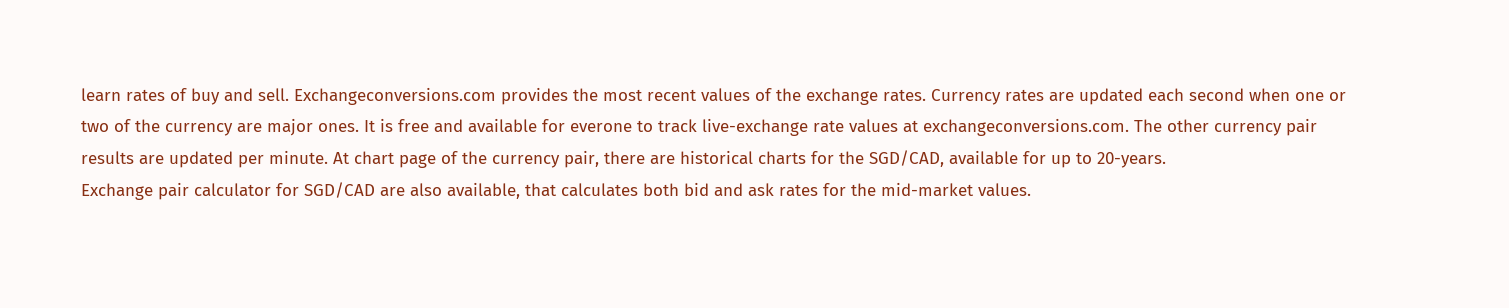learn rates of buy and sell. Exchangeconversions.com provides the most recent values of the exchange rates. Currency rates are updated each second when one or two of the currency are major ones. It is free and available for everone to track live-exchange rate values at exchangeconversions.com. The other currency pair results are updated per minute. At chart page of the currency pair, there are historical charts for the SGD/CAD, available for up to 20-years.
Exchange pair calculator for SGD/CAD are also available, that calculates both bid and ask rates for the mid-market values.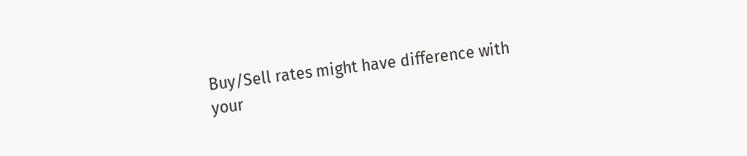Buy/Sell rates might have difference with your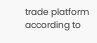trade platform according to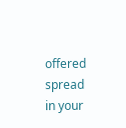offered spread in your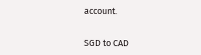account.


SGD to CAD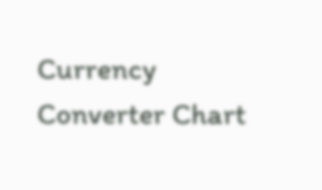Currency Converter Chart